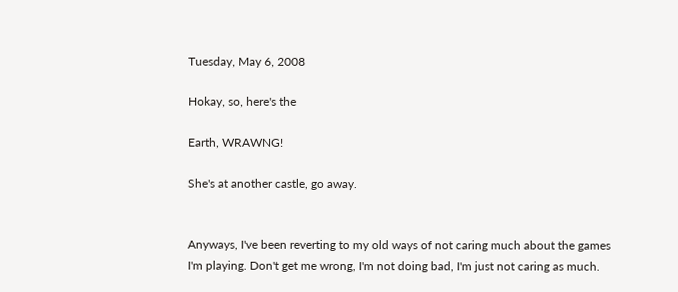Tuesday, May 6, 2008

Hokay, so, here's the

Earth, WRAWNG!

She's at another castle, go away.


Anyways, I've been reverting to my old ways of not caring much about the games I'm playing. Don't get me wrong, I'm not doing bad, I'm just not caring as much.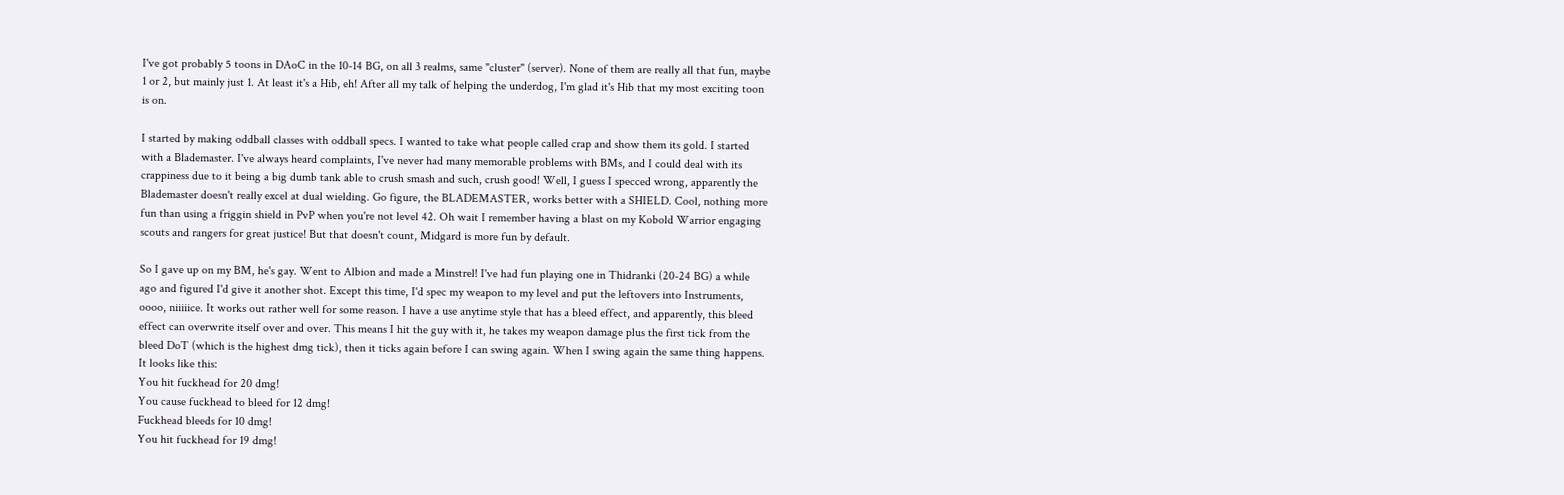I've got probably 5 toons in DAoC in the 10-14 BG, on all 3 realms, same "cluster" (server). None of them are really all that fun, maybe 1 or 2, but mainly just 1. At least it's a Hib, eh! After all my talk of helping the underdog, I'm glad it's Hib that my most exciting toon is on.

I started by making oddball classes with oddball specs. I wanted to take what people called crap and show them its gold. I started with a Blademaster. I've always heard complaints, I've never had many memorable problems with BMs, and I could deal with its crappiness due to it being a big dumb tank able to crush smash and such, crush good! Well, I guess I specced wrong, apparently the Blademaster doesn't really excel at dual wielding. Go figure, the BLADEMASTER, works better with a SHIELD. Cool, nothing more fun than using a friggin shield in PvP when you're not level 42. Oh wait I remember having a blast on my Kobold Warrior engaging scouts and rangers for great justice! But that doesn't count, Midgard is more fun by default.

So I gave up on my BM, he's gay. Went to Albion and made a Minstrel! I've had fun playing one in Thidranki (20-24 BG) a while ago and figured I'd give it another shot. Except this time, I'd spec my weapon to my level and put the leftovers into Instruments, oooo, niiiiice. It works out rather well for some reason. I have a use anytime style that has a bleed effect, and apparently, this bleed effect can overwrite itself over and over. This means I hit the guy with it, he takes my weapon damage plus the first tick from the bleed DoT (which is the highest dmg tick), then it ticks again before I can swing again. When I swing again the same thing happens. It looks like this:
You hit fuckhead for 20 dmg!
You cause fuckhead to bleed for 12 dmg!
Fuckhead bleeds for 10 dmg!
You hit fuckhead for 19 dmg!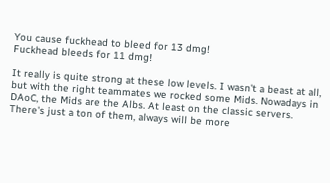You cause fuckhead to bleed for 13 dmg!
Fuckhead bleeds for 11 dmg!

It really is quite strong at these low levels. I wasn't a beast at all, but with the right teammates we rocked some Mids. Nowadays in DAoC, the Mids are the Albs. At least on the classic servers. There's just a ton of them, always will be more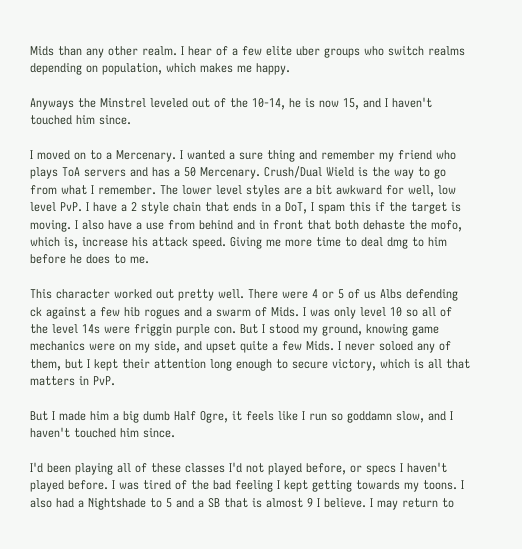Mids than any other realm. I hear of a few elite uber groups who switch realms depending on population, which makes me happy.

Anyways the Minstrel leveled out of the 10-14, he is now 15, and I haven't touched him since.

I moved on to a Mercenary. I wanted a sure thing and remember my friend who plays ToA servers and has a 50 Mercenary. Crush/Dual Wield is the way to go from what I remember. The lower level styles are a bit awkward for well, low level PvP. I have a 2 style chain that ends in a DoT, I spam this if the target is moving. I also have a use from behind and in front that both dehaste the mofo, which is, increase his attack speed. Giving me more time to deal dmg to him before he does to me.

This character worked out pretty well. There were 4 or 5 of us Albs defending ck against a few hib rogues and a swarm of Mids. I was only level 10 so all of the level 14s were friggin purple con. But I stood my ground, knowing game mechanics were on my side, and upset quite a few Mids. I never soloed any of them, but I kept their attention long enough to secure victory, which is all that matters in PvP.

But I made him a big dumb Half Ogre, it feels like I run so goddamn slow, and I haven't touched him since.

I'd been playing all of these classes I'd not played before, or specs I haven't played before. I was tired of the bad feeling I kept getting towards my toons. I also had a Nightshade to 5 and a SB that is almost 9 I believe. I may return to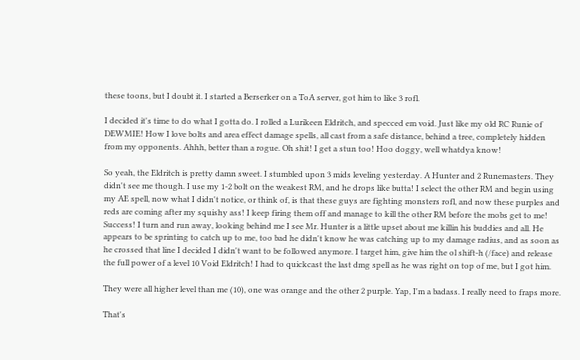these toons, but I doubt it. I started a Berserker on a ToA server, got him to like 3 rofl.

I decided it's time to do what I gotta do. I rolled a Lurikeen Eldritch, and specced em void. Just like my old RC Runie of DEWMIE! How I love bolts and area effect damage spells, all cast from a safe distance, behind a tree, completely hidden from my opponents. Ahhh, better than a rogue. Oh shit! I get a stun too! Hoo doggy, well whatdya know!

So yeah, the Eldritch is pretty damn sweet. I stumbled upon 3 mids leveling yesterday. A Hunter and 2 Runemasters. They didn't see me though. I use my 1-2 bolt on the weakest RM, and he drops like butta! I select the other RM and begin using my AE spell, now what I didn't notice, or think of, is that these guys are fighting monsters rofl, and now these purples and reds are coming after my squishy ass! I keep firing them off and manage to kill the other RM before the mobs get to me! Success! I turn and run away, looking behind me I see Mr. Hunter is a little upset about me killin his buddies and all. He appears to be sprinting to catch up to me, too bad he didn't know he was catching up to my damage radius, and as soon as he crossed that line I decided I didn't want to be followed anymore. I target him, give him the ol shift-h (/face) and release the full power of a level 10 Void Eldritch! I had to quickcast the last dmg spell as he was right on top of me, but I got him.

They were all higher level than me (10), one was orange and the other 2 purple. Yap, I'm a badass. I really need to fraps more.

That's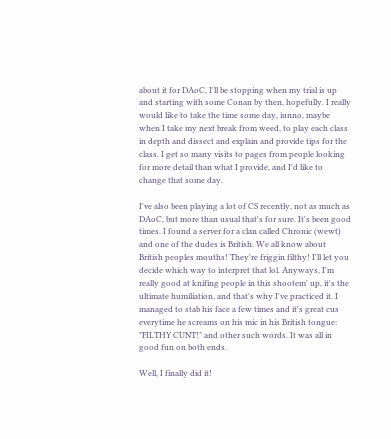about it for DAoC, I'll be stopping when my trial is up and starting with some Conan by then, hopefully. I really would like to take the time some day, iunno, maybe when I take my next break from weed, to play each class in depth and dissect and explain and provide tips for the class. I get so many visits to pages from people looking for more detail than what I provide, and I'd like to change that some day.

I've also been playing a lot of CS recently, not as much as DAoC, but more than usual that's for sure. It's been good times. I found a server for a clan called Chronic (wewt) and one of the dudes is British. We all know about British peoples mouths! They're friggin filthy! I'll let you decide which way to interpret that lol. Anyways, I'm really good at knifing people in this shootem' up, it's the ultimate humiliation, and that's why I've practiced it. I managed to stab his face a few times and it's great cus everytime he screams on his mic in his British tongue: "FILTHY CUNT!" and other such words. It was all in good fun on both ends.

Well, I finally did it!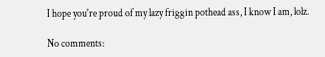I hope you're proud of my lazy friggin pothead ass, I know I am, lolz.

No comments: